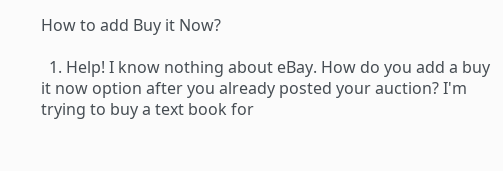How to add Buy it Now?

  1. Help! I know nothing about eBay. How do you add a buy it now option after you already posted your auction? I'm trying to buy a text book for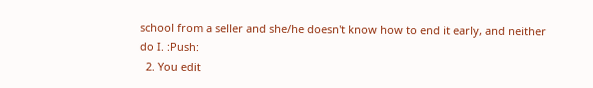school from a seller and she/he doesn't know how to end it early, and neither do I. :Push:
  2. You edit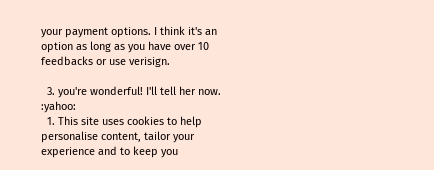your payment options. I think it's an option as long as you have over 10 feedbacks or use verisign.

  3. you're wonderful! I'll tell her now. :yahoo:
  1. This site uses cookies to help personalise content, tailor your experience and to keep you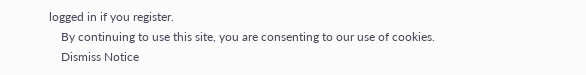logged in if you register.
    By continuing to use this site, you are consenting to our use of cookies.
    Dismiss Notice